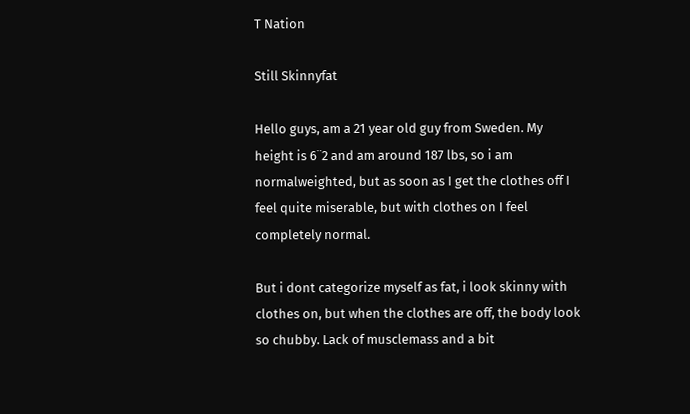T Nation

Still Skinnyfat

Hello guys, am a 21 year old guy from Sweden. My height is 6¨2 and am around 187 lbs, so i am normalweighted, but as soon as I get the clothes off I feel quite miserable, but with clothes on I feel completely normal.

But i dont categorize myself as fat, i look skinny with clothes on, but when the clothes are off, the body look so chubby. Lack of musclemass and a bit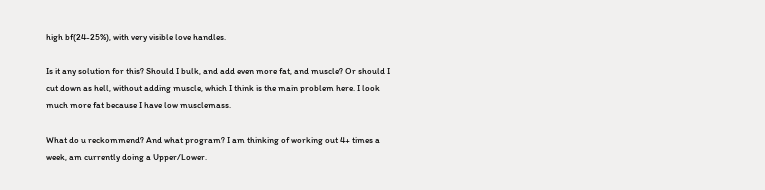high bf(24-25%), with very visible love handles.

Is it any solution for this? Should I bulk, and add even more fat, and muscle? Or should I cut down as hell, without adding muscle, which I think is the main problem here. I look much more fat because I have low musclemass.

What do u reckommend? And what program? I am thinking of working out 4+ times a week, am currently doing a Upper/Lower.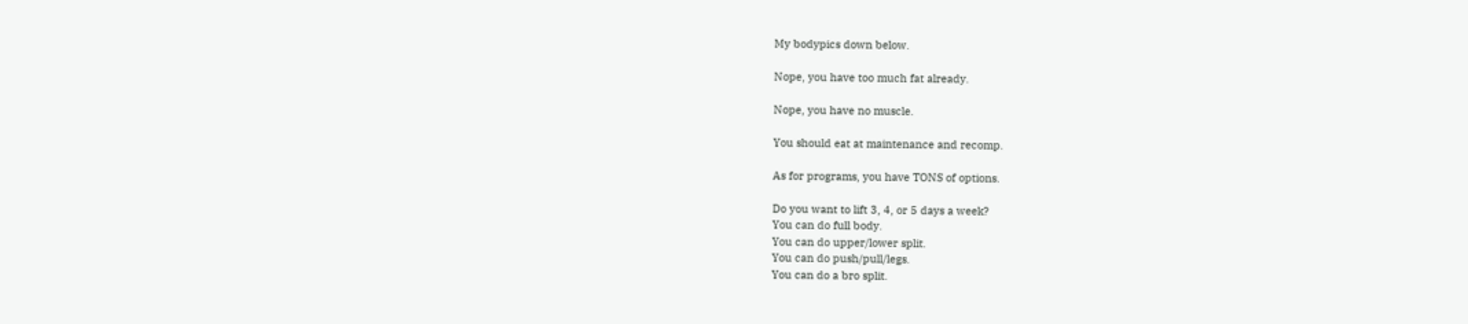My bodypics down below.

Nope, you have too much fat already.

Nope, you have no muscle.

You should eat at maintenance and recomp.

As for programs, you have TONS of options.

Do you want to lift 3, 4, or 5 days a week?
You can do full body.
You can do upper/lower split.
You can do push/pull/legs.
You can do a bro split.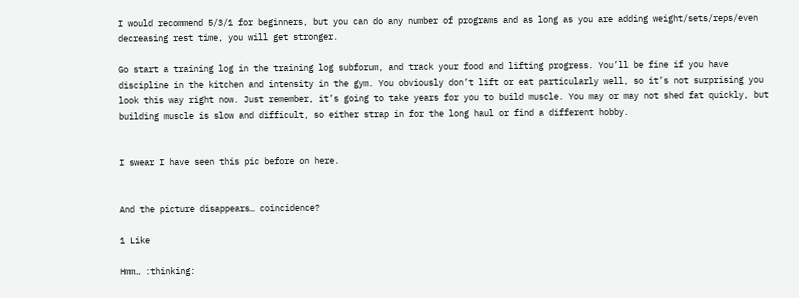I would recommend 5/3/1 for beginners, but you can do any number of programs and as long as you are adding weight/sets/reps/even decreasing rest time, you will get stronger.

Go start a training log in the training log subforum, and track your food and lifting progress. You’ll be fine if you have discipline in the kitchen and intensity in the gym. You obviously don’t lift or eat particularly well, so it’s not surprising you look this way right now. Just remember, it’s going to take years for you to build muscle. You may or may not shed fat quickly, but building muscle is slow and difficult, so either strap in for the long haul or find a different hobby.


I swear I have seen this pic before on here.


And the picture disappears… coincidence?

1 Like

Hmm… :thinking: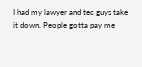I had my lawyer and tec guys take it down. People gotta pay me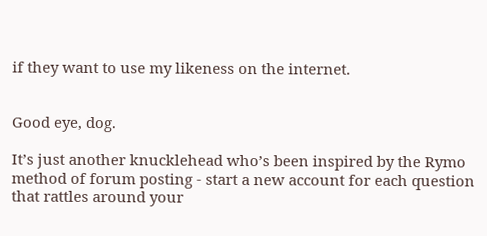if they want to use my likeness on the internet.


Good eye, dog.

It’s just another knucklehead who’s been inspired by the Rymo method of forum posting - start a new account for each question that rattles around your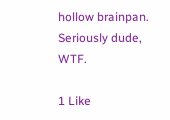hollow brainpan. Seriously dude, WTF.

1 Like